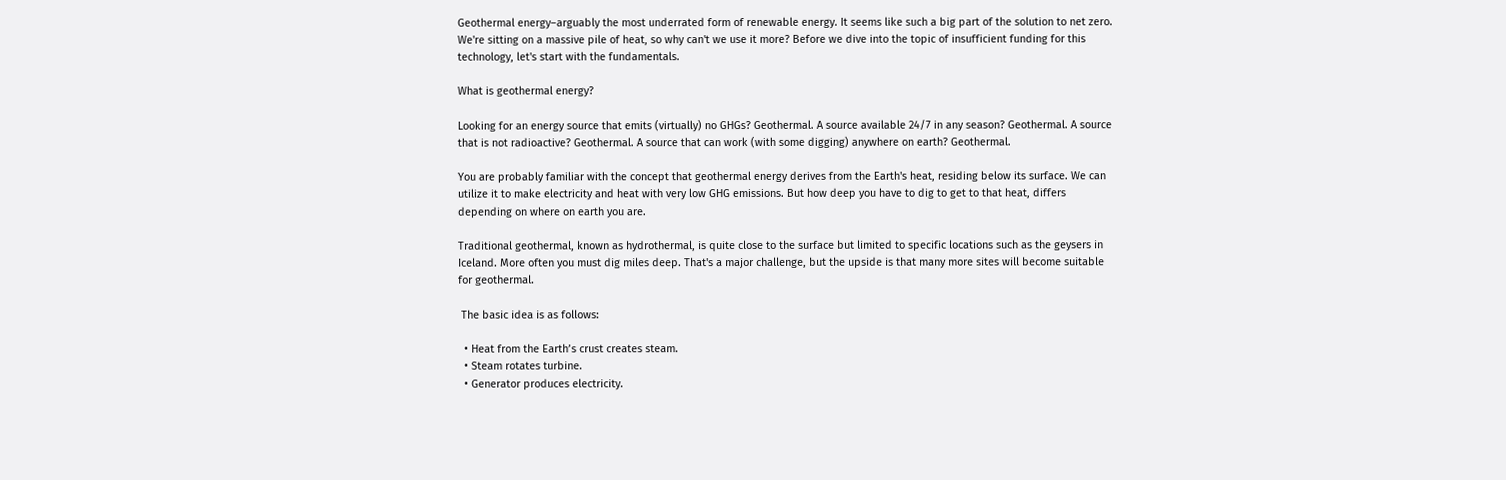Geothermal energy–arguably the most underrated form of renewable energy. It seems like such a big part of the solution to net zero. We're sitting on a massive pile of heat, so why can't we use it more? Before we dive into the topic of insufficient funding for this technology, let's start with the fundamentals.

What is geothermal energy?

Looking for an energy source that emits (virtually) no GHGs? Geothermal. A source available 24/7 in any season? Geothermal. A source that is not radioactive? Geothermal. A source that can work (with some digging) anywhere on earth? Geothermal.

You are probably familiar with the concept that geothermal energy derives from the Earth's heat, residing below its surface. We can utilize it to make electricity and heat with very low GHG emissions. But how deep you have to dig to get to that heat, differs depending on where on earth you are.

Traditional geothermal, known as hydrothermal, is quite close to the surface but limited to specific locations such as the geysers in Iceland. More often you must dig miles deep. That's a major challenge, but the upside is that many more sites will become suitable for geothermal.

 The basic idea is as follows:

  • Heat from the Earth’s crust creates steam.
  • Steam rotates turbine.
  • Generator produces electricity.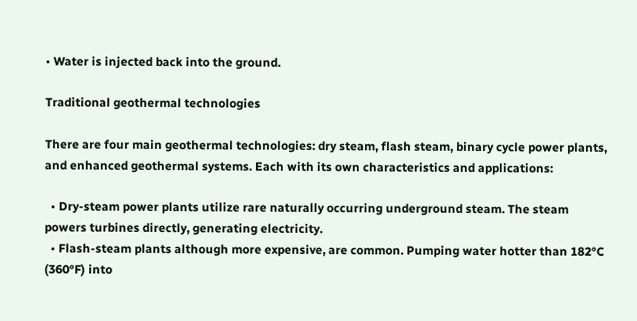• Water is injected back into the ground.

Traditional geothermal technologies

There are four main geothermal technologies: dry steam, flash steam, binary cycle power plants, and enhanced geothermal systems. Each with its own characteristics and applications:

  • Dry-steam power plants utilize rare naturally occurring underground steam. The steam powers turbines directly, generating electricity.
  • Flash-steam plants although more expensive, are common. Pumping water hotter than 182°C (360°F) into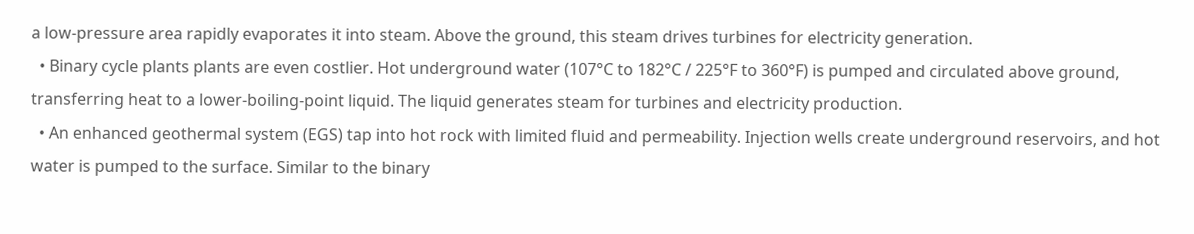a low-pressure area rapidly evaporates it into steam. Above the ground, this steam drives turbines for electricity generation.
  • Binary cycle plants plants are even costlier. Hot underground water (107°C to 182°C / 225°F to 360°F) is pumped and circulated above ground, transferring heat to a lower-boiling-point liquid. The liquid generates steam for turbines and electricity production.
  • An enhanced geothermal system (EGS) tap into hot rock with limited fluid and permeability. Injection wells create underground reservoirs, and hot water is pumped to the surface. Similar to the binary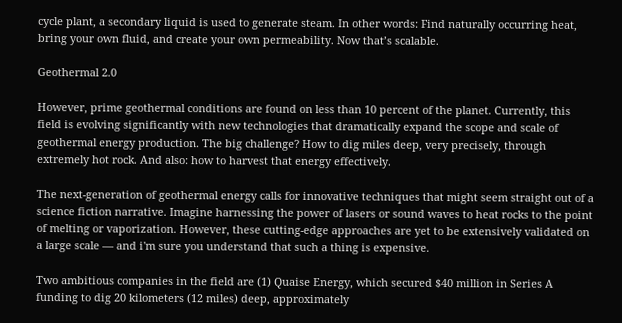cycle plant, a secondary liquid is used to generate steam. In other words: Find naturally occurring heat, bring your own fluid, and create your own permeability. Now that’s scalable.

Geothermal 2.0

However, prime geothermal conditions are found on less than 10 percent of the planet. Currently, this field is evolving significantly with new technologies that dramatically expand the scope and scale of geothermal energy production. The big challenge? How to dig miles deep, very precisely, through extremely hot rock. And also: how to harvest that energy effectively.

The next-generation of geothermal energy calls for innovative techniques that might seem straight out of a science fiction narrative. Imagine harnessing the power of lasers or sound waves to heat rocks to the point of melting or vaporization. However, these cutting-edge approaches are yet to be extensively validated on a large scale — and i'm sure you understand that such a thing is expensive.

Two ambitious companies in the field are (1) Quaise Energy, which secured $40 million in Series A funding to dig 20 kilometers (12 miles) deep, approximately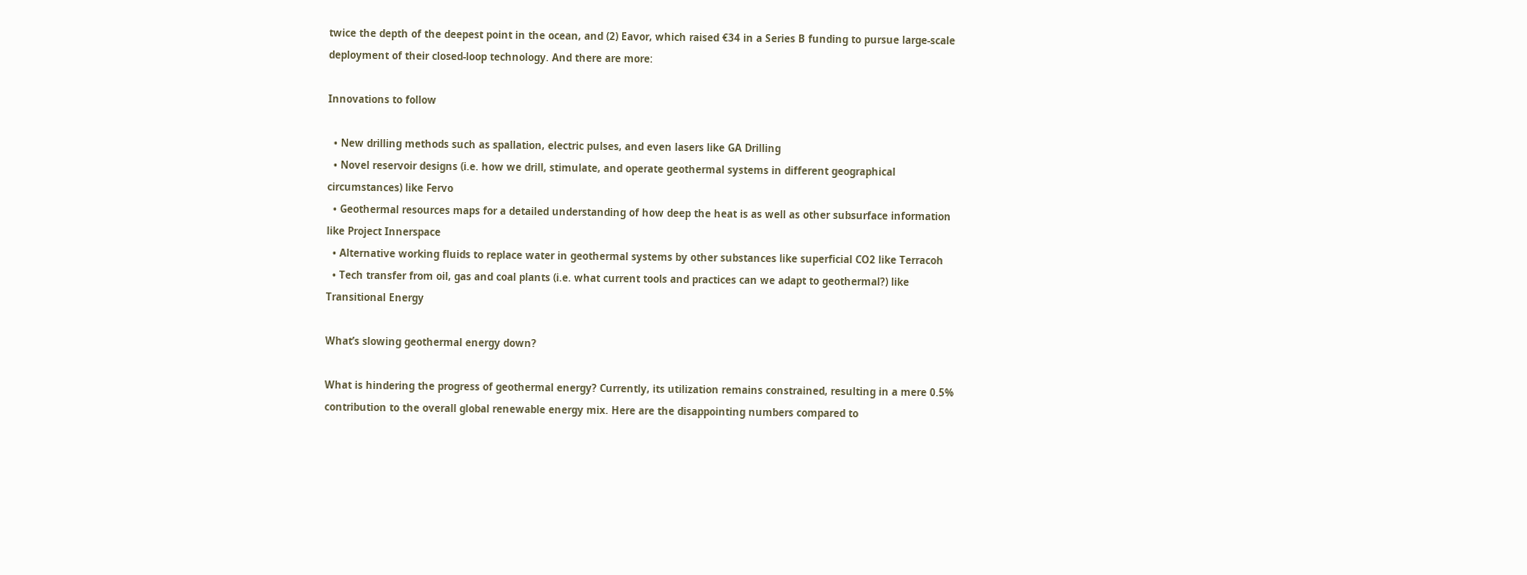twice the depth of the deepest point in the ocean, and (2) Eavor, which raised €34 in a Series B funding to pursue large-scale deployment of their closed-loop technology. And there are more:

Innovations to follow

  • New drilling methods such as spallation, electric pulses, and even lasers like GA Drilling
  • Novel reservoir designs (i.e. how we drill, stimulate, and operate geothermal systems in different geographical circumstances) like Fervo
  • Geothermal resources maps for a detailed understanding of how deep the heat is as well as other subsurface information like Project Innerspace
  • Alternative working fluids to replace water in geothermal systems by other substances like superficial CO2 like Terracoh
  • Tech transfer from oil, gas and coal plants (i.e. what current tools and practices can we adapt to geothermal?) like Transitional Energy

What’s slowing geothermal energy down?

What is hindering the progress of geothermal energy? Currently, its utilization remains constrained, resulting in a mere 0.5% contribution to the overall global renewable energy mix. Here are the disappointing numbers compared to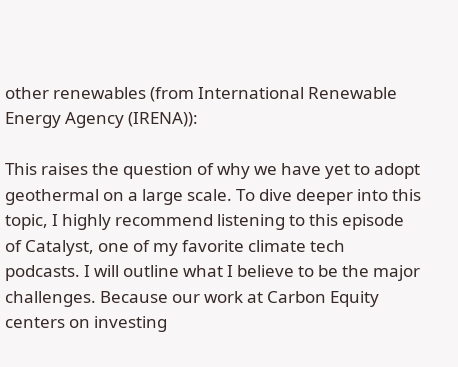other renewables (from International Renewable Energy Agency (IRENA)):

This raises the question of why we have yet to adopt geothermal on a large scale. To dive deeper into this topic, I highly recommend listening to this episode of Catalyst, one of my favorite climate tech podcasts. I will outline what I believe to be the major challenges. Because our work at Carbon Equity centers on investing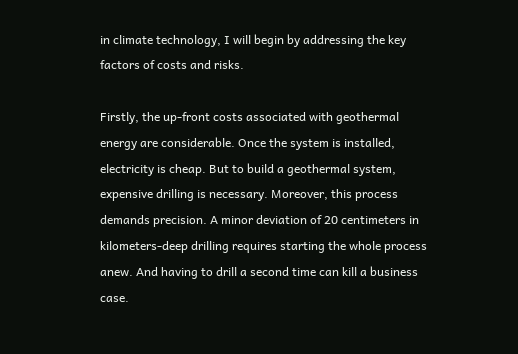in climate technology, I will begin by addressing the key factors of costs and risks.

Firstly, the up-front costs associated with geothermal energy are considerable. Once the system is installed, electricity is cheap. But to build a geothermal system, expensive drilling is necessary. Moreover, this process demands precision. A minor deviation of 20 centimeters in kilometers-deep drilling requires starting the whole process anew. And having to drill a second time can kill a business case.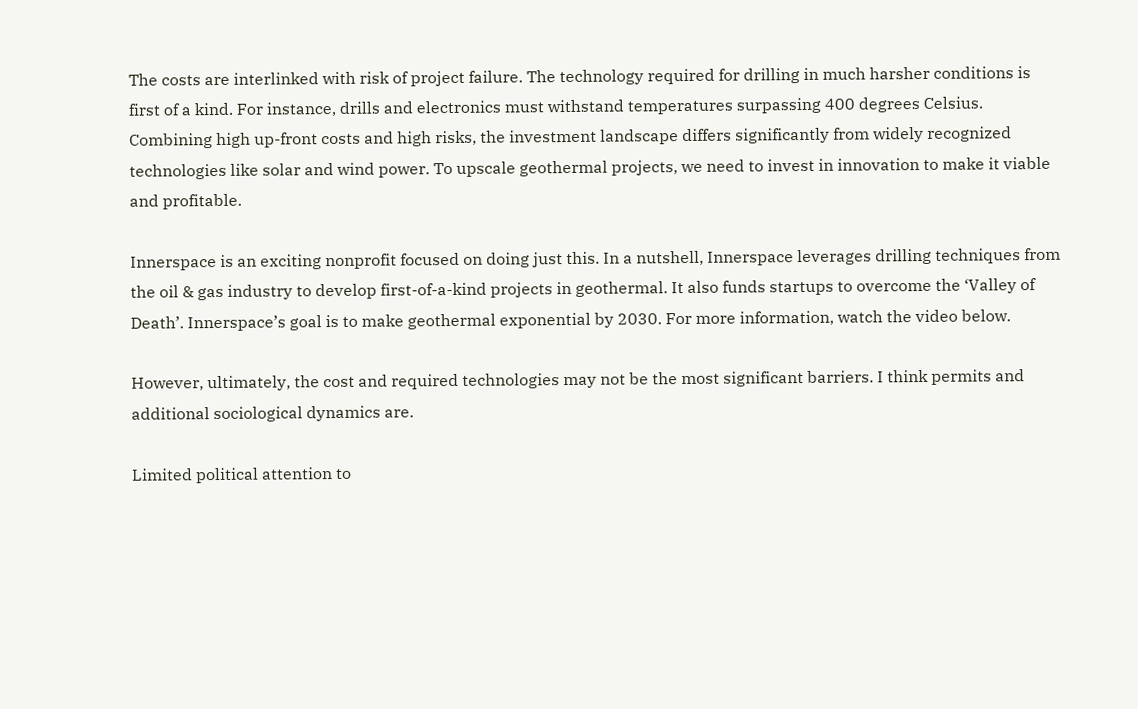The costs are interlinked with risk of project failure. The technology required for drilling in much harsher conditions is first of a kind. For instance, drills and electronics must withstand temperatures surpassing 400 degrees Celsius. Combining high up-front costs and high risks, the investment landscape differs significantly from widely recognized technologies like solar and wind power. To upscale geothermal projects, we need to invest in innovation to make it viable and profitable.

Innerspace is an exciting nonprofit focused on doing just this. In a nutshell, Innerspace leverages drilling techniques from the oil & gas industry to develop first-of-a-kind projects in geothermal. It also funds startups to overcome the ‘Valley of Death’. Innerspace’s goal is to make geothermal exponential by 2030. For more information, watch the video below.

However, ultimately, the cost and required technologies may not be the most significant barriers. I think permits and additional sociological dynamics are.

Limited political attention to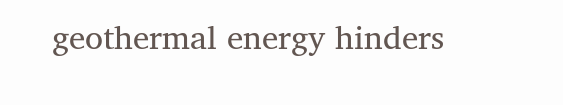geothermal energy hinders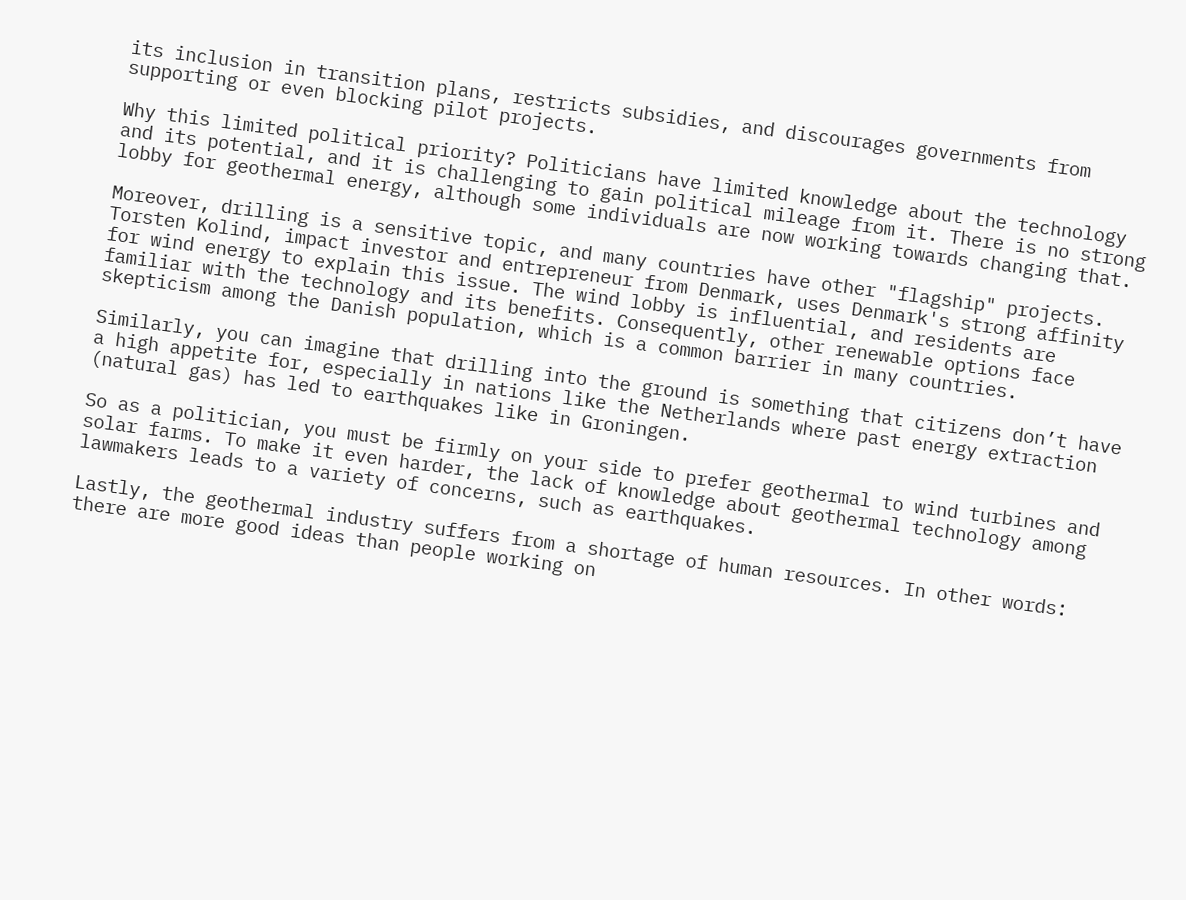its inclusion in transition plans, restricts subsidies, and discourages governments from supporting or even blocking pilot projects.

Why this limited political priority? Politicians have limited knowledge about the technology and its potential, and it is challenging to gain political mileage from it. There is no strong lobby for geothermal energy, although some individuals are now working towards changing that.

Moreover, drilling is a sensitive topic, and many countries have other "flagship" projects. Torsten Kolind, impact investor and entrepreneur from Denmark, uses Denmark's strong affinity for wind energy to explain this issue. The wind lobby is influential, and residents are familiar with the technology and its benefits. Consequently, other renewable options face skepticism among the Danish population, which is a common barrier in many countries.

Similarly, you can imagine that drilling into the ground is something that citizens don’t have a high appetite for, especially in nations like the Netherlands where past energy extraction (natural gas) has led to earthquakes like in Groningen.

So as a politician, you must be firmly on your side to prefer geothermal to wind turbines and solar farms. To make it even harder, the lack of knowledge about geothermal technology among lawmakers leads to a variety of concerns, such as earthquakes.

Lastly, the geothermal industry suffers from a shortage of human resources. In other words: there are more good ideas than people working on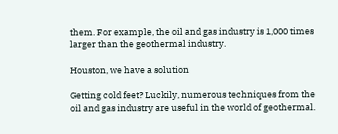them. For example, the oil and gas industry is 1,000 times larger than the geothermal industry.

Houston, we have a solution

Getting cold feet? Luckily, numerous techniques from the oil and gas industry are useful in the world of geothermal.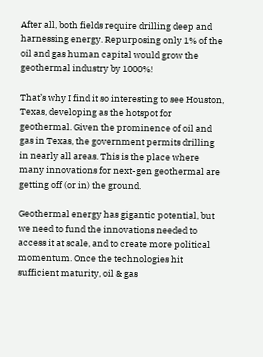After all, both fields require drilling deep and harnessing energy. Repurposing only 1% of the oil and gas human capital would grow the geothermal industry by 1000%!

That’s why I find it so interesting to see Houston, Texas, developing as the hotspot for geothermal. Given the prominence of oil and gas in Texas, the government permits drilling in nearly all areas. This is the place where many innovations for next-gen geothermal are getting off (or in) the ground.

Geothermal energy has gigantic potential, but we need to fund the innovations needed to access it at scale, and to create more political momentum. Once the technologies hit sufficient maturity, oil & gas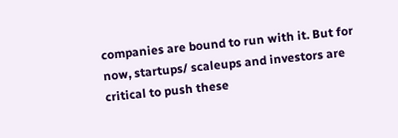companies are bound to run with it. But for now, startups/ scaleups and investors are critical to push these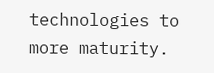technologies to more maturity.